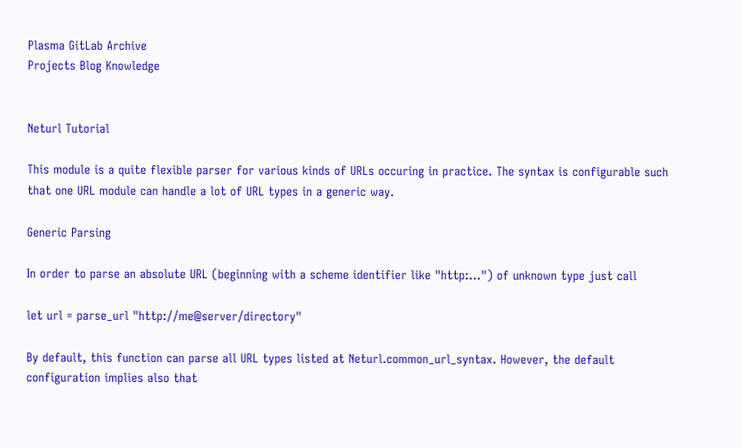Plasma GitLab Archive
Projects Blog Knowledge


Neturl Tutorial

This module is a quite flexible parser for various kinds of URLs occuring in practice. The syntax is configurable such that one URL module can handle a lot of URL types in a generic way.

Generic Parsing

In order to parse an absolute URL (beginning with a scheme identifier like "http:...") of unknown type just call

let url = parse_url "http://me@server/directory"

By default, this function can parse all URL types listed at Neturl.common_url_syntax. However, the default configuration implies also that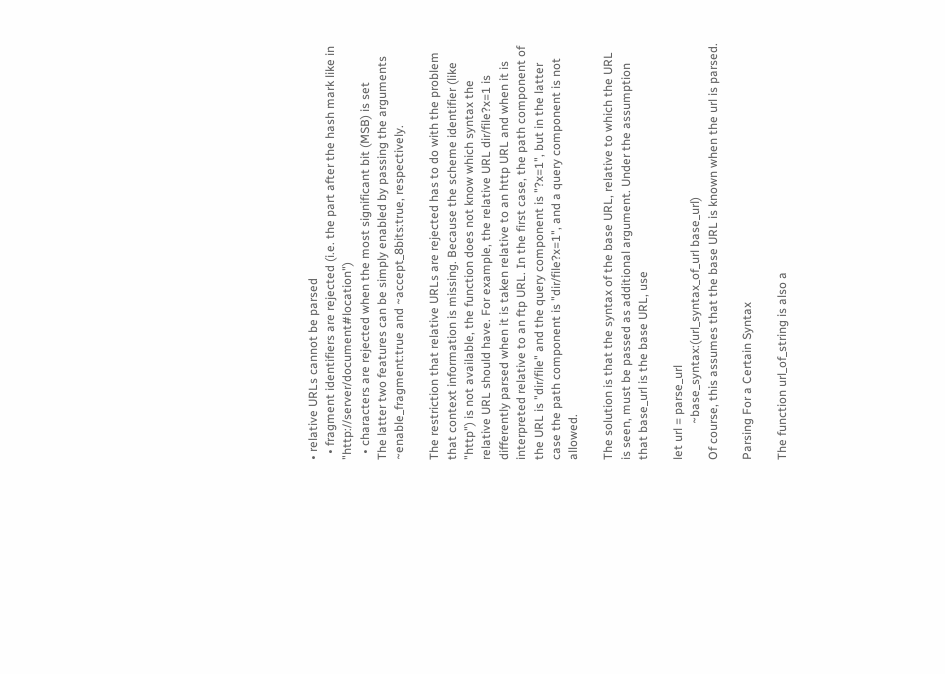• relative URLs cannot be parsed
  • fragment identifiers are rejected (i.e. the part after the hash mark like in "http://server/document#location")
  • characters are rejected when the most significant bit (MSB) is set
The latter two features can be simply enabled by passing the arguments ~enable_fragment:true and ~accept_8bits:true, respectively.

The restriction that relative URLs are rejected has to do with the problem that context information is missing. Because the scheme identifier (like "http") is not available, the function does not know which syntax the relative URL should have. For example, the relative URL dir/file?x=1 is differently parsed when it is taken relative to an http URL and when it is interpreted relative to an ftp URL. In the first case, the path component of the URL is "dir/file" and the query component is "?x=1", but in the latter case the path component is "dir/file?x=1", and a query component is not allowed.

The solution is that the syntax of the base URL, relative to which the URL is seen, must be passed as additional argument. Under the assumption that base_url is the base URL, use

let url = parse_url
            ~base_syntax:(url_syntax_of_url base_url)
Of course, this assumes that the base URL is known when the url is parsed.

Parsing For a Certain Syntax

The function url_of_string is also a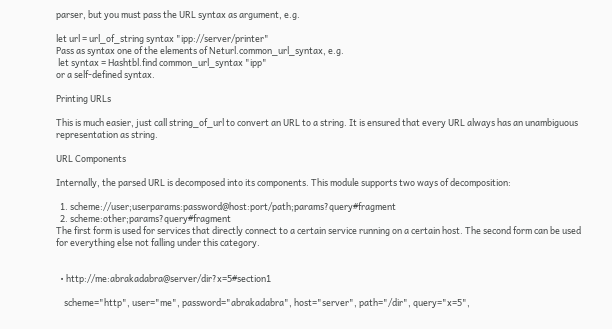parser, but you must pass the URL syntax as argument, e.g.

let url = url_of_string syntax "ipp://server/printer"
Pass as syntax one of the elements of Neturl.common_url_syntax, e.g.
 let syntax = Hashtbl.find common_url_syntax "ipp"
or a self-defined syntax.

Printing URLs

This is much easier, just call string_of_url to convert an URL to a string. It is ensured that every URL always has an unambiguous representation as string.

URL Components

Internally, the parsed URL is decomposed into its components. This module supports two ways of decomposition:

  1. scheme://user;userparams:password@host:port/path;params?query#fragment
  2. scheme:other;params?query#fragment
The first form is used for services that directly connect to a certain service running on a certain host. The second form can be used for everything else not falling under this category.


  • http://me:abrakadabra@server/dir?x=5#section1

    scheme="http", user="me", password="abrakadabra", host="server", path="/dir", query="x=5",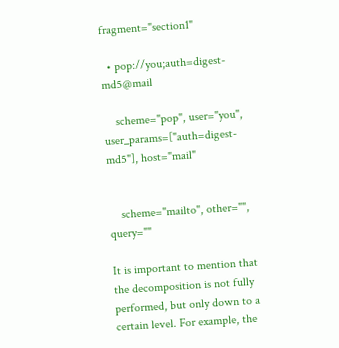fragment="section1"

  • pop://you;auth=digest-md5@mail

    scheme="pop", user="you", user_params=["auth=digest-md5"], host="mail"


    scheme="mailto", other="", query=""

It is important to mention that the decomposition is not fully performed, but only down to a certain level. For example, the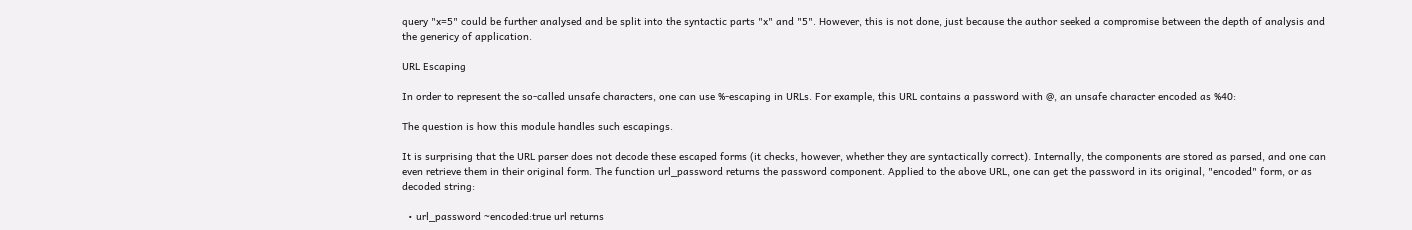query "x=5" could be further analysed and be split into the syntactic parts "x" and "5". However, this is not done, just because the author seeked a compromise between the depth of analysis and the genericy of application.

URL Escaping

In order to represent the so-called unsafe characters, one can use %-escaping in URLs. For example, this URL contains a password with @, an unsafe character encoded as %40:

The question is how this module handles such escapings.

It is surprising that the URL parser does not decode these escaped forms (it checks, however, whether they are syntactically correct). Internally, the components are stored as parsed, and one can even retrieve them in their original form. The function url_password returns the password component. Applied to the above URL, one can get the password in its original, "encoded" form, or as decoded string:

  • url_password ~encoded:true url returns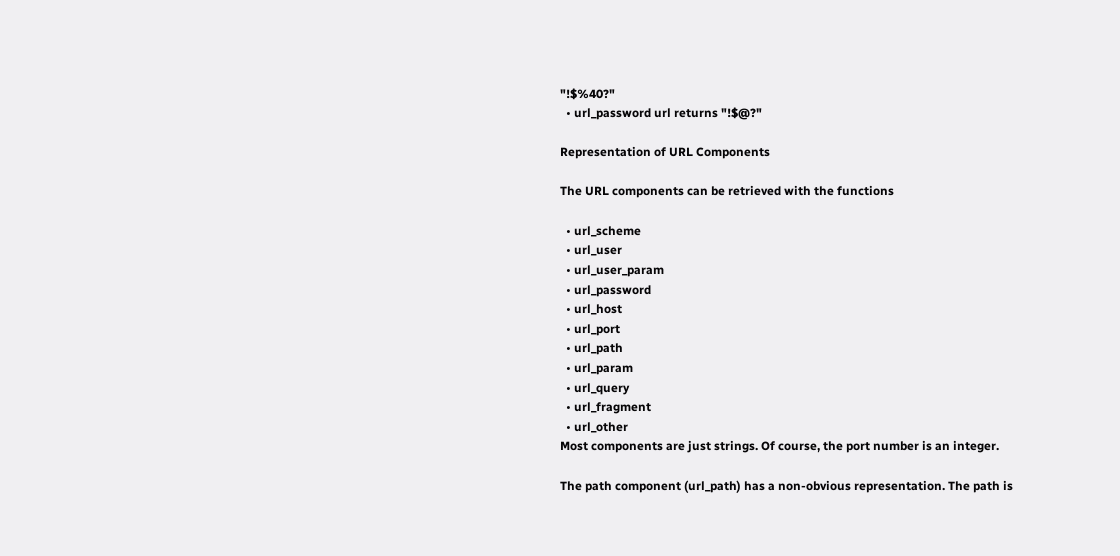"!$%40?"
  • url_password url returns "!$@?"

Representation of URL Components

The URL components can be retrieved with the functions

  • url_scheme
  • url_user
  • url_user_param
  • url_password
  • url_host
  • url_port
  • url_path
  • url_param
  • url_query
  • url_fragment
  • url_other
Most components are just strings. Of course, the port number is an integer.

The path component (url_path) has a non-obvious representation. The path is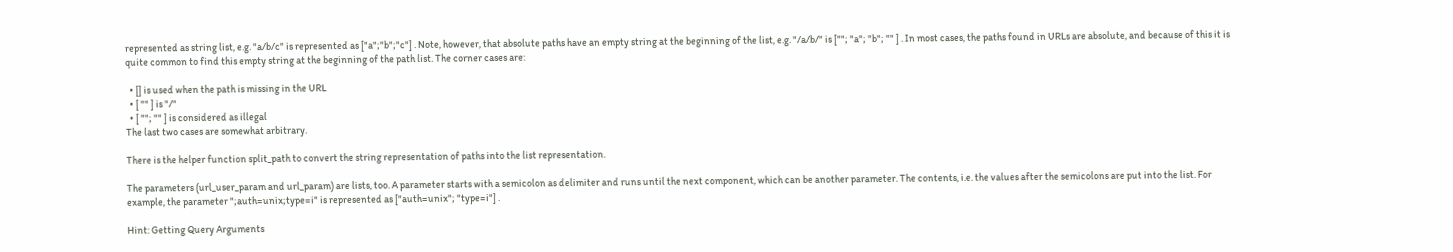represented as string list, e.g. "a/b/c" is represented as ["a";"b";"c"] . Note, however, that absolute paths have an empty string at the beginning of the list, e.g. "/a/b/" is [""; "a"; "b"; "" ] . In most cases, the paths found in URLs are absolute, and because of this it is quite common to find this empty string at the beginning of the path list. The corner cases are:

  • [] is used when the path is missing in the URL
  • [ "" ] is "/"
  • [ ""; "" ] is considered as illegal
The last two cases are somewhat arbitrary.

There is the helper function split_path to convert the string representation of paths into the list representation.

The parameters (url_user_param and url_param) are lists, too. A parameter starts with a semicolon as delimiter and runs until the next component, which can be another parameter. The contents, i.e. the values after the semicolons are put into the list. For example, the parameter ";auth=unix;type=i" is represented as ["auth=unix"; "type=i"] .

Hint: Getting Query Arguments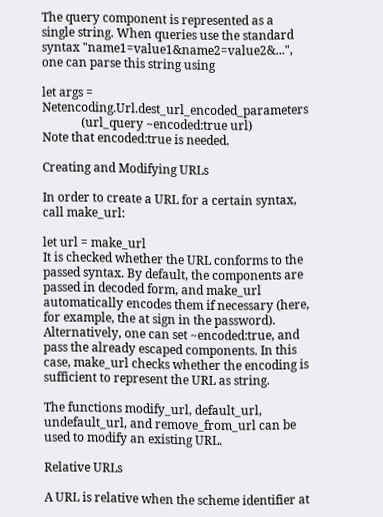The query component is represented as a single string. When queries use the standard syntax "name1=value1&name2=value2&...", one can parse this string using

let args = Netencoding.Url.dest_url_encoded_parameters
             (url_query ~encoded:true url)
Note that encoded:true is needed.

Creating and Modifying URLs

In order to create a URL for a certain syntax, call make_url:

let url = make_url
It is checked whether the URL conforms to the passed syntax. By default, the components are passed in decoded form, and make_url automatically encodes them if necessary (here, for example, the at sign in the password). Alternatively, one can set ~encoded:true, and pass the already escaped components. In this case, make_url checks whether the encoding is sufficient to represent the URL as string.

The functions modify_url, default_url, undefault_url, and remove_from_url can be used to modify an existing URL.

Relative URLs

A URL is relative when the scheme identifier at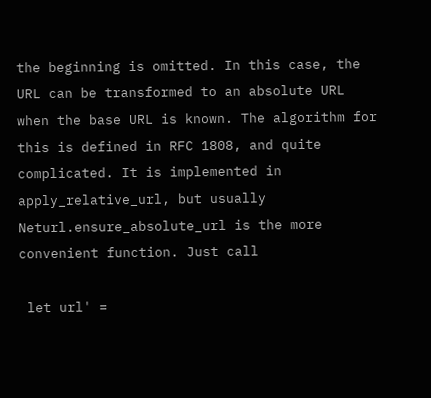the beginning is omitted. In this case, the URL can be transformed to an absolute URL when the base URL is known. The algorithm for this is defined in RFC 1808, and quite complicated. It is implemented in apply_relative_url, but usually Neturl.ensure_absolute_url is the more convenient function. Just call

 let url' =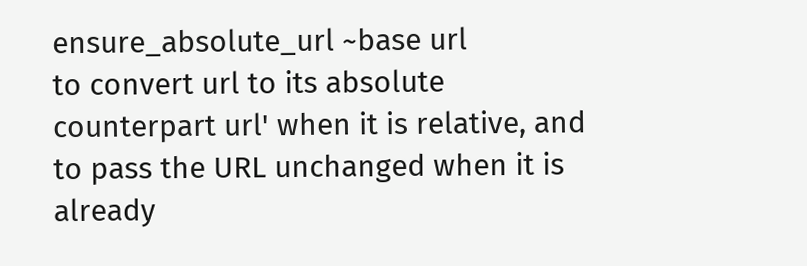ensure_absolute_url ~base url
to convert url to its absolute counterpart url' when it is relative, and to pass the URL unchanged when it is already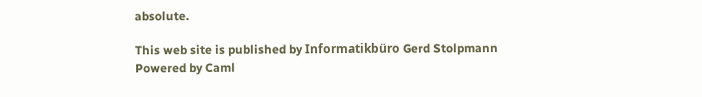absolute.

This web site is published by Informatikbüro Gerd Stolpmann
Powered by Caml